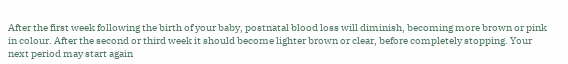After the first week following the birth of your baby, postnatal blood loss will diminish, becoming more brown or pink in colour. After the second or third week it should become lighter brown or clear, before completely stopping. Your next period may start again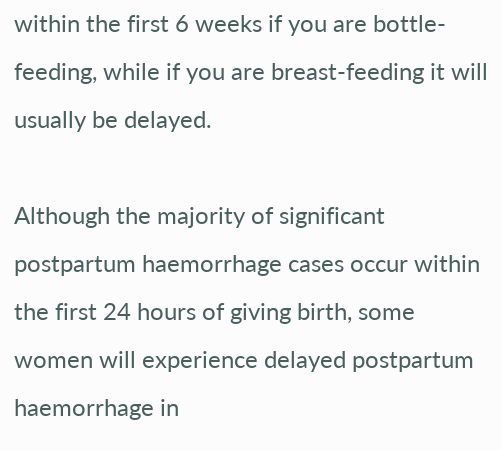within the first 6 weeks if you are bottle-feeding, while if you are breast-feeding it will usually be delayed.

Although the majority of significant postpartum haemorrhage cases occur within the first 24 hours of giving birth, some women will experience delayed postpartum haemorrhage in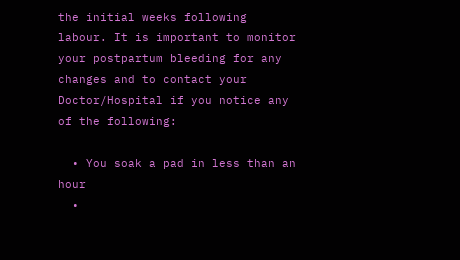the initial weeks following labour. It is important to monitor your postpartum bleeding for any changes and to contact your Doctor/Hospital if you notice any of the following:

  • You soak a pad in less than an hour
  •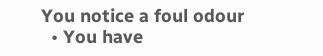You notice a foul odour
  • You have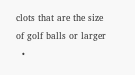clots that are the size of golf balls or larger
  •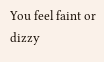You feel faint or dizzy